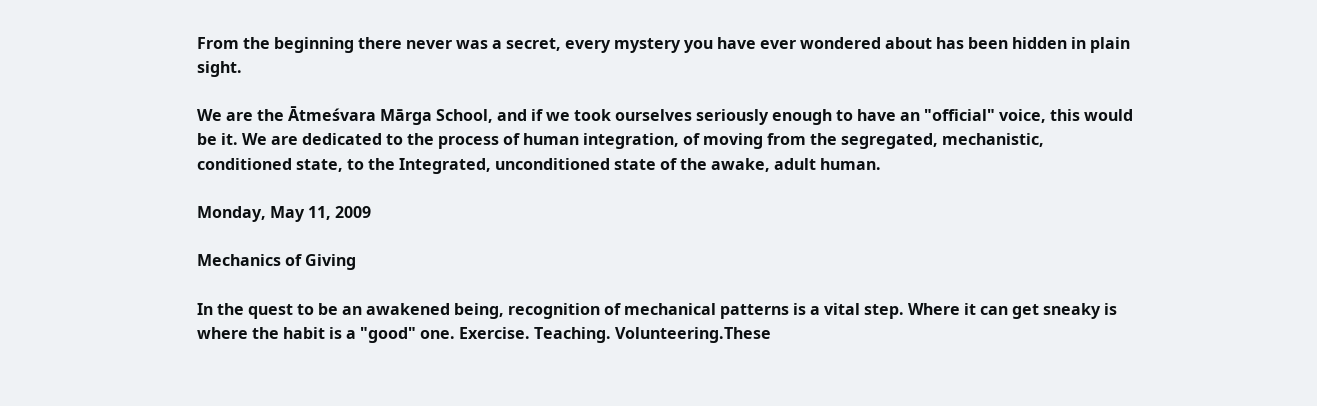From the beginning there never was a secret, every mystery you have ever wondered about has been hidden in plain sight.

We are the Ātmeśvara Mārga School, and if we took ourselves seriously enough to have an "official" voice, this would be it. We are dedicated to the process of human integration, of moving from the segregated, mechanistic, conditioned state, to the Integrated, unconditioned state of the awake, adult human.

Monday, May 11, 2009

Mechanics of Giving

In the quest to be an awakened being, recognition of mechanical patterns is a vital step. Where it can get sneaky is where the habit is a "good" one. Exercise. Teaching. Volunteering.These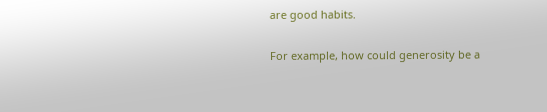are good habits.

For example, how could generosity be a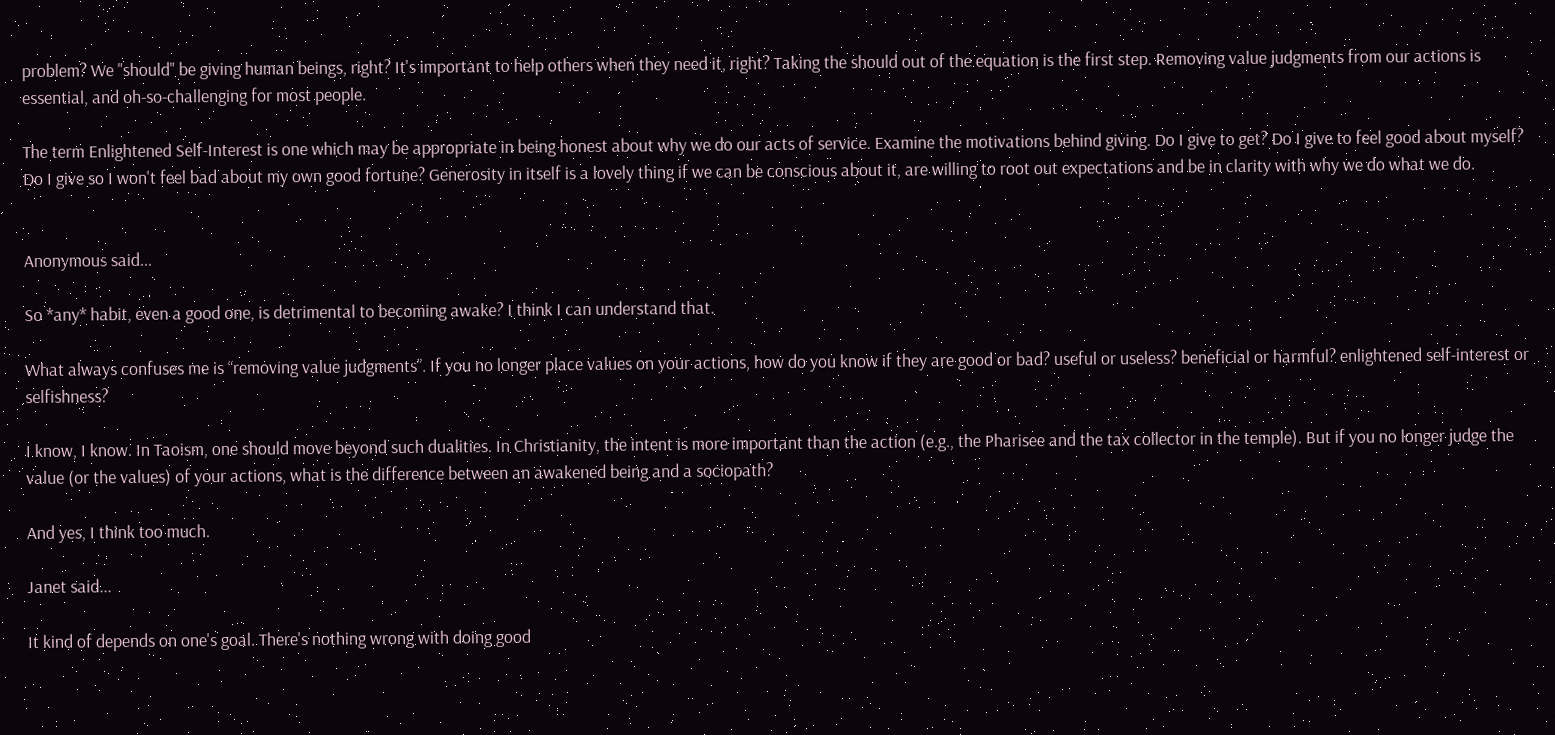problem? We "should" be giving human beings, right? It's important to help others when they need it, right? Taking the should out of the equation is the first step. Removing value judgments from our actions is essential, and oh-so-challenging for most people.

The term Enlightened Self-Interest is one which may be appropriate in being honest about why we do our acts of service. Examine the motivations behind giving. Do I give to get? Do I give to feel good about myself? Do I give so I won't feel bad about my own good fortune? Generosity in itself is a lovely thing if we can be conscious about it, are willing to root out expectations and be in clarity with why we do what we do.


Anonymous said...

So *any* habit, even a good one, is detrimental to becoming awake? I think I can understand that.

What always confuses me is “removing value judgments”. If you no longer place values on your actions, how do you know if they are good or bad? useful or useless? beneficial or harmful? enlightened self-interest or selfishness?

I know, I know. In Taoism, one should move beyond such dualities. In Christianity, the intent is more important than the action (e.g., the Pharisee and the tax collector in the temple). But if you no longer judge the value (or the values) of your actions, what is the difference between an awakened being and a sociopath?

And yes, I think too much.

Janet said...

It kind of depends on one's goal. There's nothing wrong with doing good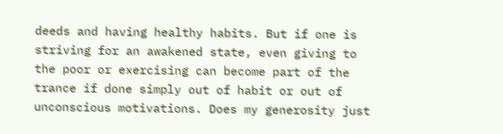deeds and having healthy habits. But if one is striving for an awakened state, even giving to the poor or exercising can become part of the trance if done simply out of habit or out of unconscious motivations. Does my generosity just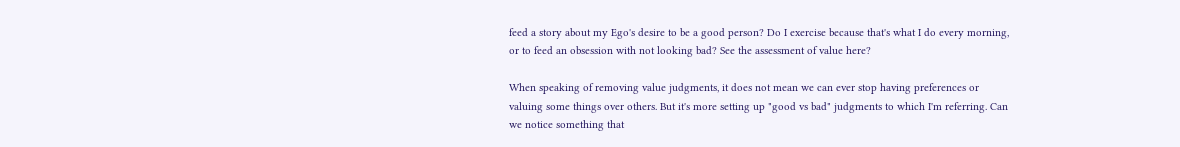feed a story about my Ego's desire to be a good person? Do I exercise because that's what I do every morning, or to feed an obsession with not looking bad? See the assessment of value here?

When speaking of removing value judgments, it does not mean we can ever stop having preferences or valuing some things over others. But it's more setting up "good vs bad" judgments to which I'm referring. Can we notice something that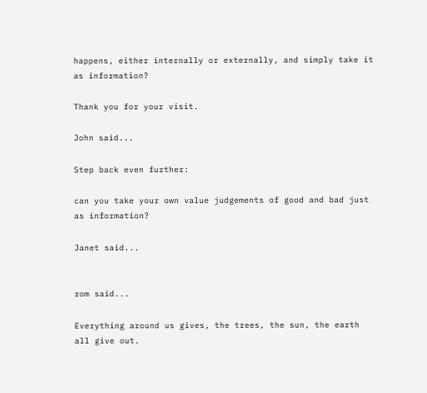happens, either internally or externally, and simply take it as information?

Thank you for your visit.

John said...

Step back even further:

can you take your own value judgements of good and bad just as information?

Janet said...


rom said...

Everything around us gives, the trees, the sun, the earth all give out.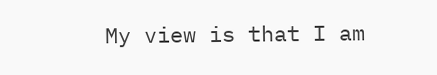My view is that I am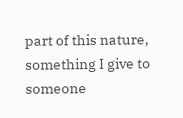part of this nature, something I give to someone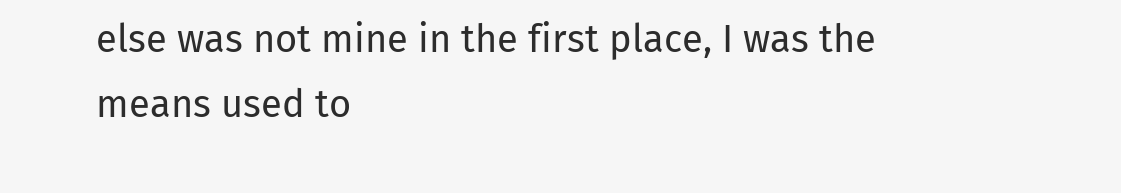else was not mine in the first place, I was the means used to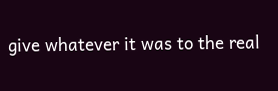give whatever it was to the real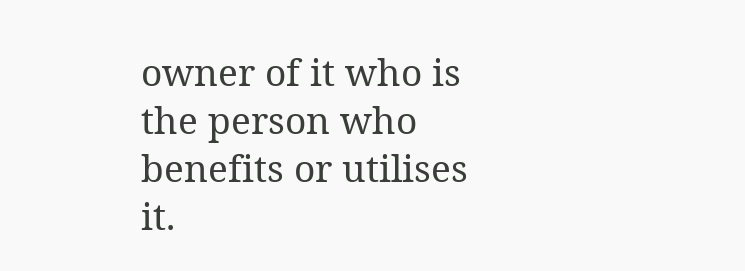owner of it who is the person who benefits or utilises it.